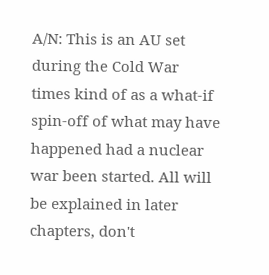A/N: This is an AU set during the Cold War times kind of as a what-if spin-off of what may have happened had a nuclear war been started. All will be explained in later chapters, don't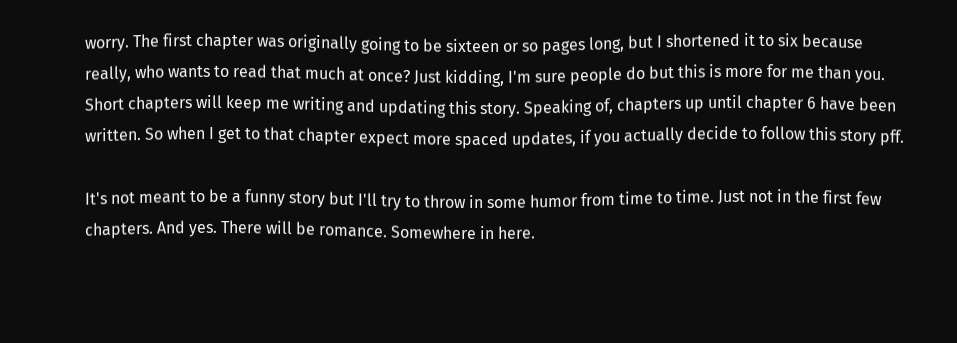worry. The first chapter was originally going to be sixteen or so pages long, but I shortened it to six because really, who wants to read that much at once? Just kidding, I'm sure people do but this is more for me than you. Short chapters will keep me writing and updating this story. Speaking of, chapters up until chapter 6 have been written. So when I get to that chapter expect more spaced updates, if you actually decide to follow this story pff.

It's not meant to be a funny story but I'll try to throw in some humor from time to time. Just not in the first few chapters. And yes. There will be romance. Somewhere in here.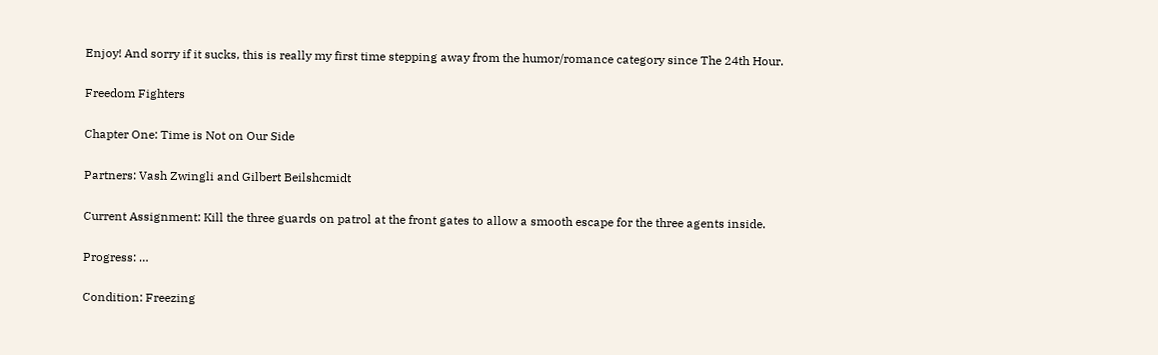Enjoy! And sorry if it sucks, this is really my first time stepping away from the humor/romance category since The 24th Hour.

Freedom Fighters

Chapter One: Time is Not on Our Side

Partners: Vash Zwingli and Gilbert Beilshcmidt

Current Assignment: Kill the three guards on patrol at the front gates to allow a smooth escape for the three agents inside.

Progress: …

Condition: Freezing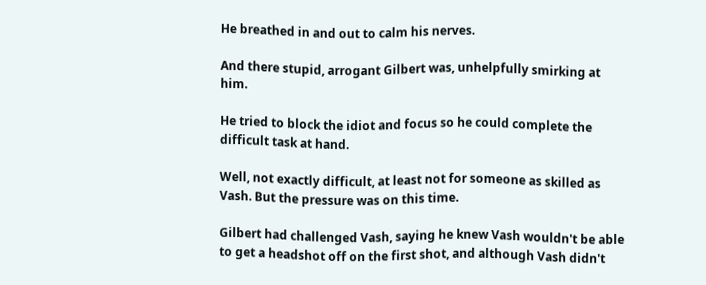He breathed in and out to calm his nerves.

And there stupid, arrogant Gilbert was, unhelpfully smirking at him.

He tried to block the idiot and focus so he could complete the difficult task at hand.

Well, not exactly difficult, at least not for someone as skilled as Vash. But the pressure was on this time.

Gilbert had challenged Vash, saying he knew Vash wouldn't be able to get a headshot off on the first shot, and although Vash didn't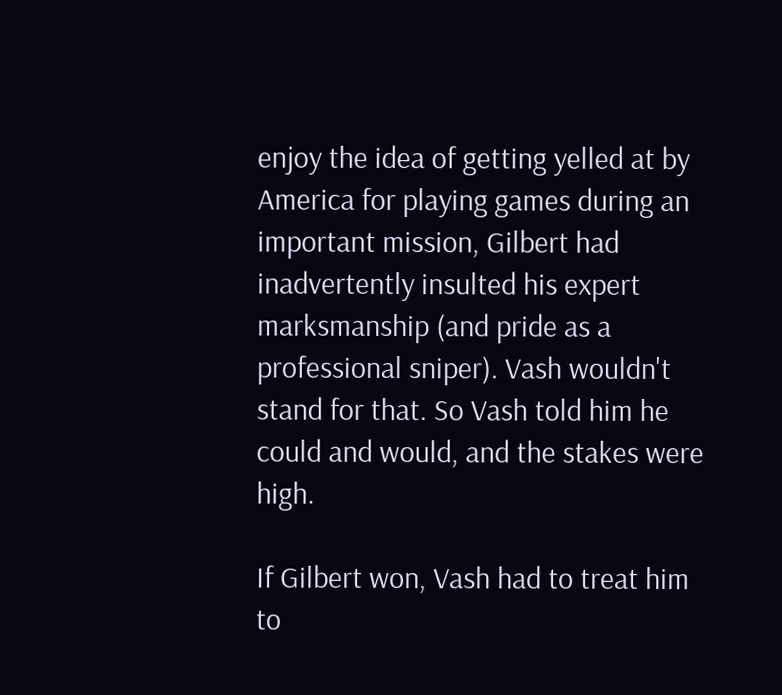enjoy the idea of getting yelled at by America for playing games during an important mission, Gilbert had inadvertently insulted his expert marksmanship (and pride as a professional sniper). Vash wouldn't stand for that. So Vash told him he could and would, and the stakes were high.

If Gilbert won, Vash had to treat him to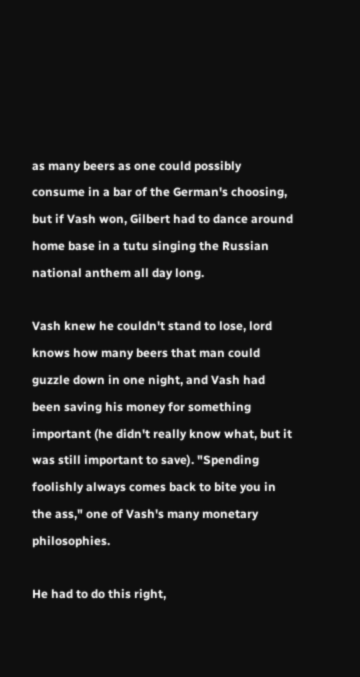as many beers as one could possibly consume in a bar of the German's choosing, but if Vash won, Gilbert had to dance around home base in a tutu singing the Russian national anthem all day long.

Vash knew he couldn't stand to lose, lord knows how many beers that man could guzzle down in one night, and Vash had been saving his money for something important (he didn't really know what, but it was still important to save). "Spending foolishly always comes back to bite you in the ass," one of Vash's many monetary philosophies.

He had to do this right,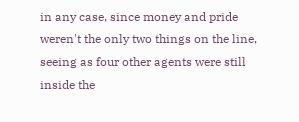in any case, since money and pride weren't the only two things on the line, seeing as four other agents were still inside the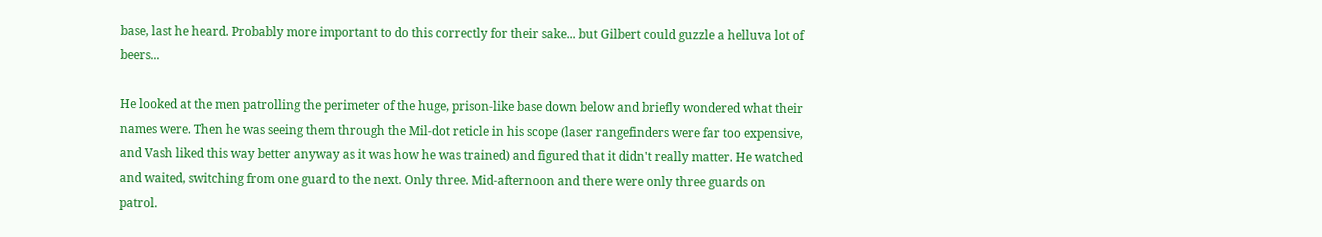base, last he heard. Probably more important to do this correctly for their sake... but Gilbert could guzzle a helluva lot of beers...

He looked at the men patrolling the perimeter of the huge, prison-like base down below and briefly wondered what their names were. Then he was seeing them through the Mil-dot reticle in his scope (laser rangefinders were far too expensive, and Vash liked this way better anyway as it was how he was trained) and figured that it didn't really matter. He watched and waited, switching from one guard to the next. Only three. Mid-afternoon and there were only three guards on patrol.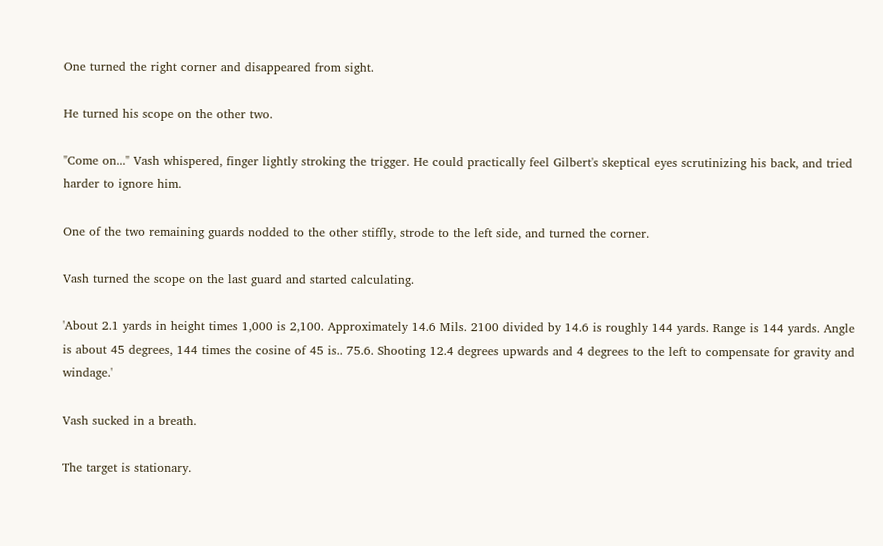One turned the right corner and disappeared from sight.

He turned his scope on the other two.

"Come on..." Vash whispered, finger lightly stroking the trigger. He could practically feel Gilbert's skeptical eyes scrutinizing his back, and tried harder to ignore him.

One of the two remaining guards nodded to the other stiffly, strode to the left side, and turned the corner.

Vash turned the scope on the last guard and started calculating.

'About 2.1 yards in height times 1,000 is 2,100. Approximately 14.6 Mils. 2100 divided by 14.6 is roughly 144 yards. Range is 144 yards. Angle is about 45 degrees, 144 times the cosine of 45 is.. 75.6. Shooting 12.4 degrees upwards and 4 degrees to the left to compensate for gravity and windage.'

Vash sucked in a breath.

The target is stationary.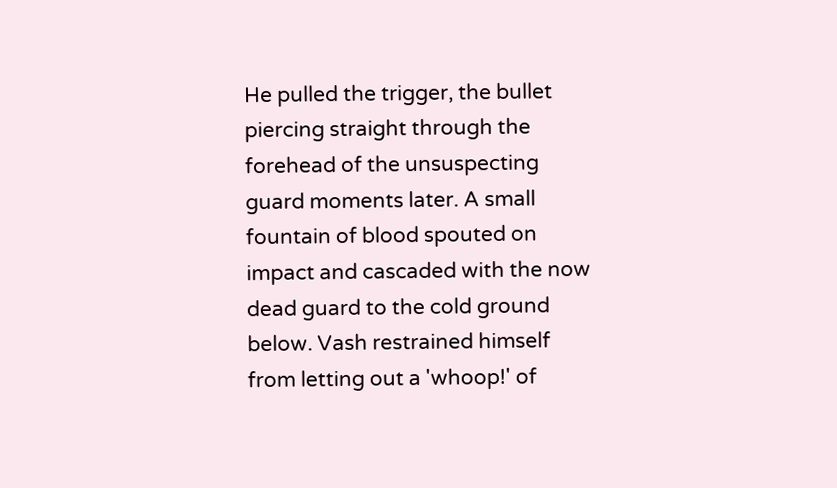He pulled the trigger, the bullet piercing straight through the forehead of the unsuspecting guard moments later. A small fountain of blood spouted on impact and cascaded with the now dead guard to the cold ground below. Vash restrained himself from letting out a 'whoop!' of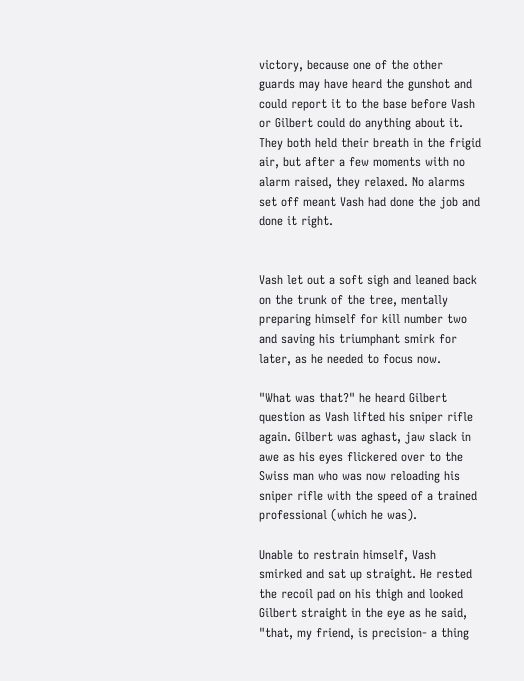victory, because one of the other guards may have heard the gunshot and could report it to the base before Vash or Gilbert could do anything about it. They both held their breath in the frigid air, but after a few moments with no alarm raised, they relaxed. No alarms set off meant Vash had done the job and done it right.


Vash let out a soft sigh and leaned back on the trunk of the tree, mentally preparing himself for kill number two and saving his triumphant smirk for later, as he needed to focus now.

"What was that?" he heard Gilbert question as Vash lifted his sniper rifle again. Gilbert was aghast, jaw slack in awe as his eyes flickered over to the Swiss man who was now reloading his sniper rifle with the speed of a trained professional (which he was).

Unable to restrain himself, Vash smirked and sat up straight. He rested the recoil pad on his thigh and looked Gilbert straight in the eye as he said, "that, my friend, is precision- a thing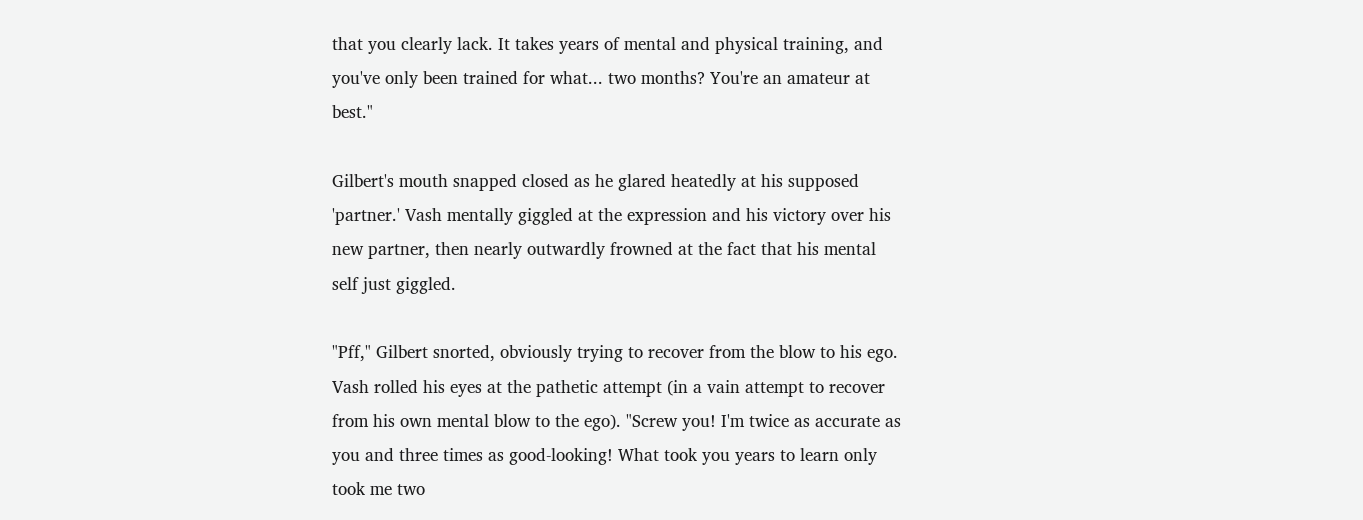that you clearly lack. It takes years of mental and physical training, and you've only been trained for what... two months? You're an amateur at best."

Gilbert's mouth snapped closed as he glared heatedly at his supposed 'partner.' Vash mentally giggled at the expression and his victory over his new partner, then nearly outwardly frowned at the fact that his mental self just giggled.

"Pff," Gilbert snorted, obviously trying to recover from the blow to his ego. Vash rolled his eyes at the pathetic attempt (in a vain attempt to recover from his own mental blow to the ego). "Screw you! I'm twice as accurate as you and three times as good-looking! What took you years to learn only took me two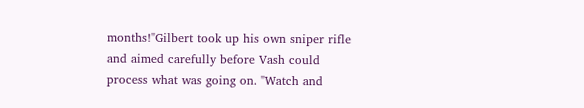months!"Gilbert took up his own sniper rifle and aimed carefully before Vash could process what was going on. "Watch and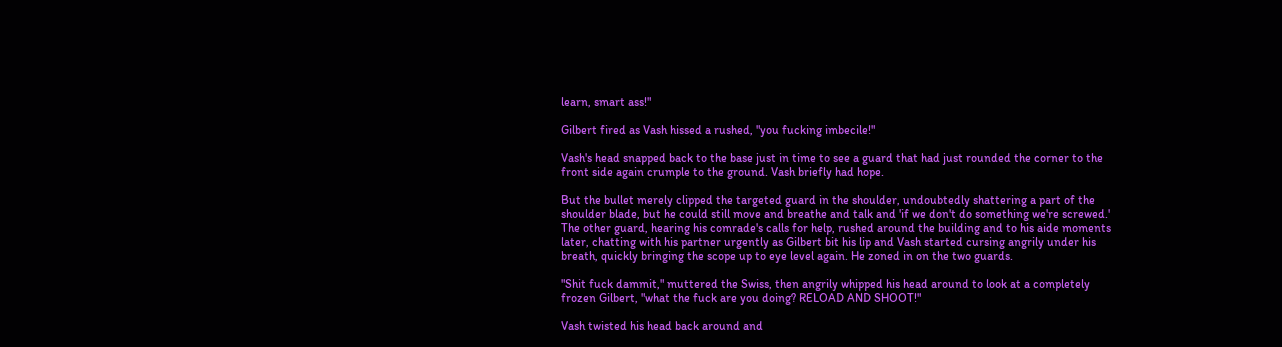learn, smart ass!"

Gilbert fired as Vash hissed a rushed, "you fucking imbecile!"

Vash's head snapped back to the base just in time to see a guard that had just rounded the corner to the front side again crumple to the ground. Vash briefly had hope.

But the bullet merely clipped the targeted guard in the shoulder, undoubtedly shattering a part of the shoulder blade, but he could still move and breathe and talk and 'if we don't do something we're screwed.' The other guard, hearing his comrade's calls for help, rushed around the building and to his aide moments later, chatting with his partner urgently as Gilbert bit his lip and Vash started cursing angrily under his breath, quickly bringing the scope up to eye level again. He zoned in on the two guards.

"Shit fuck dammit," muttered the Swiss, then angrily whipped his head around to look at a completely frozen Gilbert, "what the fuck are you doing? RELOAD AND SHOOT!"

Vash twisted his head back around and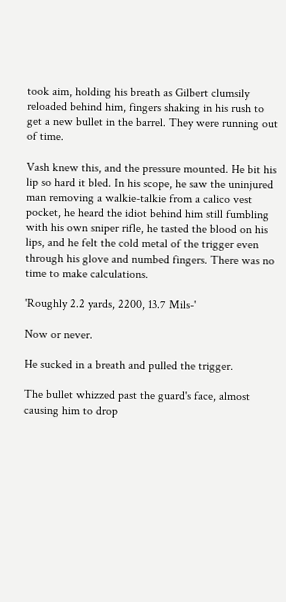took aim, holding his breath as Gilbert clumsily reloaded behind him, fingers shaking in his rush to get a new bullet in the barrel. They were running out of time.

Vash knew this, and the pressure mounted. He bit his lip so hard it bled. In his scope, he saw the uninjured man removing a walkie-talkie from a calico vest pocket, he heard the idiot behind him still fumbling with his own sniper rifle, he tasted the blood on his lips, and he felt the cold metal of the trigger even through his glove and numbed fingers. There was no time to make calculations.

'Roughly 2.2 yards, 2200, 13.7 Mils-'

Now or never.

He sucked in a breath and pulled the trigger.

The bullet whizzed past the guard's face, almost causing him to drop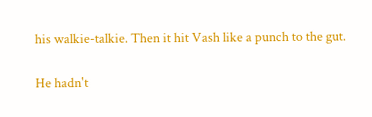his walkie-talkie. Then it hit Vash like a punch to the gut.

He hadn't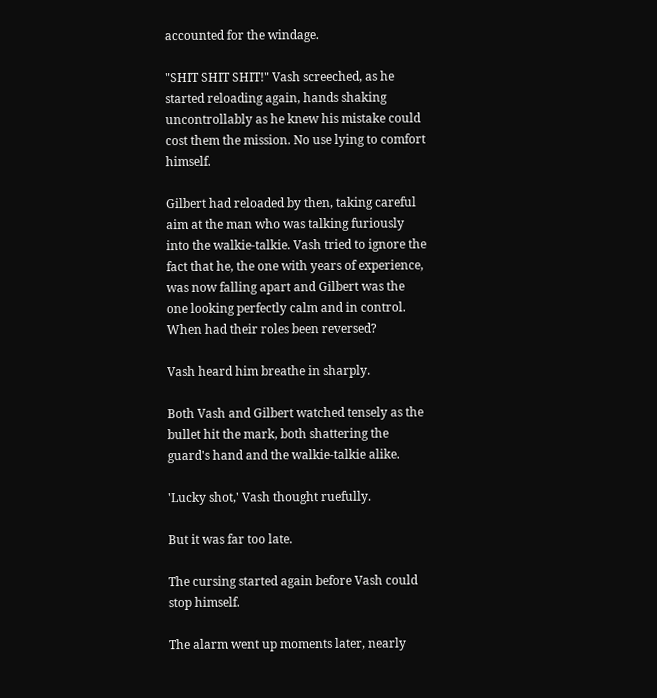accounted for the windage.

"SHIT SHIT SHIT!" Vash screeched, as he started reloading again, hands shaking uncontrollably as he knew his mistake could cost them the mission. No use lying to comfort himself.

Gilbert had reloaded by then, taking careful aim at the man who was talking furiously into the walkie-talkie. Vash tried to ignore the fact that he, the one with years of experience, was now falling apart and Gilbert was the one looking perfectly calm and in control. When had their roles been reversed?

Vash heard him breathe in sharply.

Both Vash and Gilbert watched tensely as the bullet hit the mark, both shattering the guard's hand and the walkie-talkie alike.

'Lucky shot,' Vash thought ruefully.

But it was far too late.

The cursing started again before Vash could stop himself.

The alarm went up moments later, nearly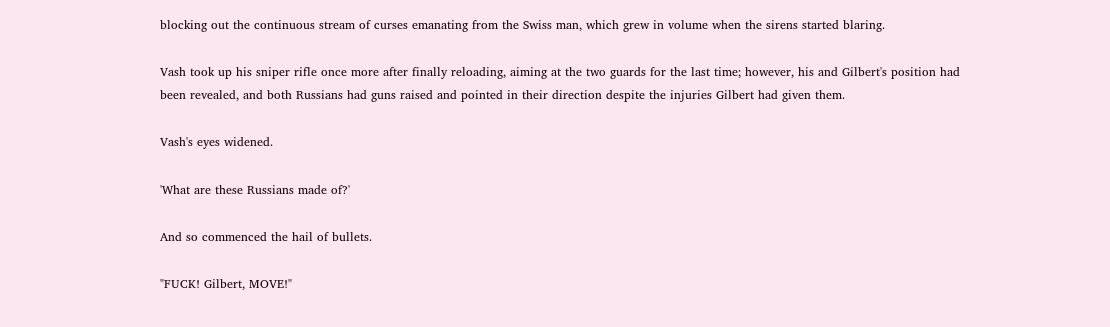blocking out the continuous stream of curses emanating from the Swiss man, which grew in volume when the sirens started blaring.

Vash took up his sniper rifle once more after finally reloading, aiming at the two guards for the last time; however, his and Gilbert's position had been revealed, and both Russians had guns raised and pointed in their direction despite the injuries Gilbert had given them.

Vash's eyes widened.

'What are these Russians made of?'

And so commenced the hail of bullets.

"FUCK! Gilbert, MOVE!"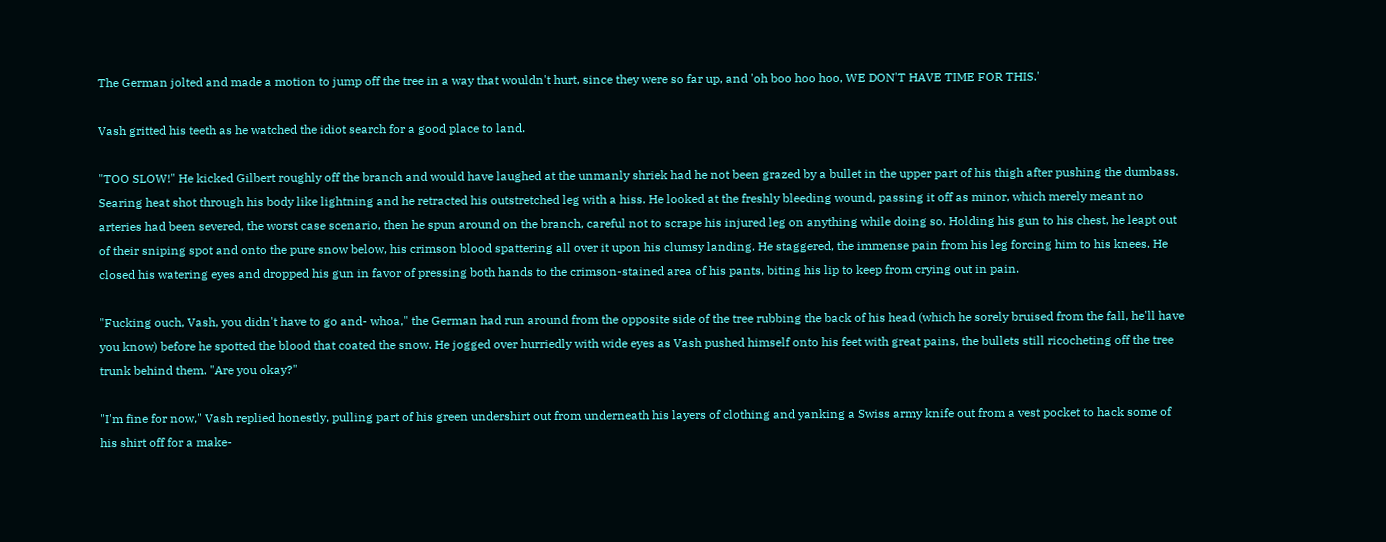The German jolted and made a motion to jump off the tree in a way that wouldn't hurt, since they were so far up, and 'oh boo hoo hoo, WE DON'T HAVE TIME FOR THIS.'

Vash gritted his teeth as he watched the idiot search for a good place to land.

"TOO SLOW!" He kicked Gilbert roughly off the branch and would have laughed at the unmanly shriek had he not been grazed by a bullet in the upper part of his thigh after pushing the dumbass. Searing heat shot through his body like lightning and he retracted his outstretched leg with a hiss. He looked at the freshly bleeding wound, passing it off as minor, which merely meant no arteries had been severed, the worst case scenario, then he spun around on the branch, careful not to scrape his injured leg on anything while doing so. Holding his gun to his chest, he leapt out of their sniping spot and onto the pure snow below, his crimson blood spattering all over it upon his clumsy landing. He staggered, the immense pain from his leg forcing him to his knees. He closed his watering eyes and dropped his gun in favor of pressing both hands to the crimson-stained area of his pants, biting his lip to keep from crying out in pain.

"Fucking ouch, Vash, you didn't have to go and- whoa," the German had run around from the opposite side of the tree rubbing the back of his head (which he sorely bruised from the fall, he'll have you know) before he spotted the blood that coated the snow. He jogged over hurriedly with wide eyes as Vash pushed himself onto his feet with great pains, the bullets still ricocheting off the tree trunk behind them. "Are you okay?"

"I'm fine for now," Vash replied honestly, pulling part of his green undershirt out from underneath his layers of clothing and yanking a Swiss army knife out from a vest pocket to hack some of his shirt off for a make-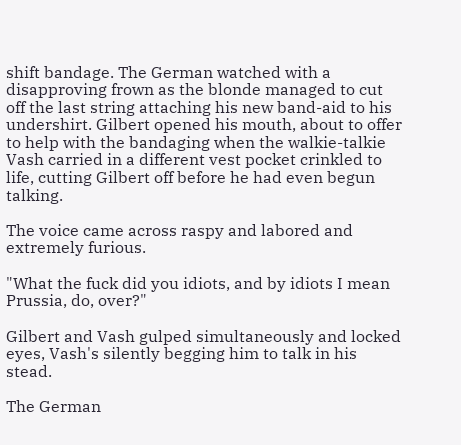shift bandage. The German watched with a disapproving frown as the blonde managed to cut off the last string attaching his new band-aid to his undershirt. Gilbert opened his mouth, about to offer to help with the bandaging when the walkie-talkie Vash carried in a different vest pocket crinkled to life, cutting Gilbert off before he had even begun talking.

The voice came across raspy and labored and extremely furious.

"What the fuck did you idiots, and by idiots I mean Prussia, do, over?"

Gilbert and Vash gulped simultaneously and locked eyes, Vash's silently begging him to talk in his stead.

The German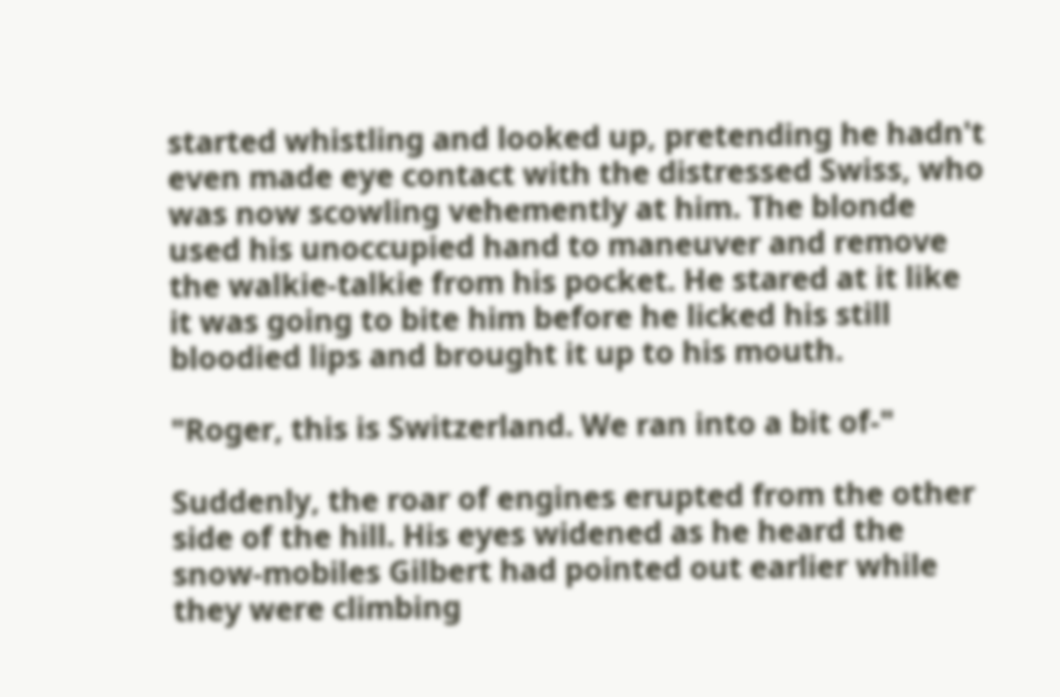started whistling and looked up, pretending he hadn't even made eye contact with the distressed Swiss, who was now scowling vehemently at him. The blonde used his unoccupied hand to maneuver and remove the walkie-talkie from his pocket. He stared at it like it was going to bite him before he licked his still bloodied lips and brought it up to his mouth.

"Roger, this is Switzerland. We ran into a bit of-"

Suddenly, the roar of engines erupted from the other side of the hill. His eyes widened as he heard the snow-mobiles Gilbert had pointed out earlier while they were climbing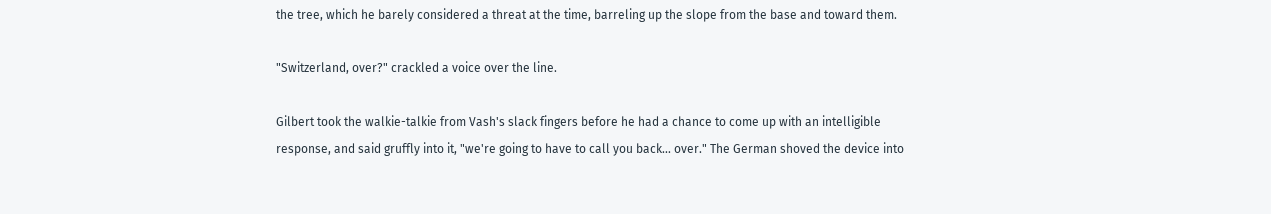the tree, which he barely considered a threat at the time, barreling up the slope from the base and toward them.

"Switzerland, over?" crackled a voice over the line.

Gilbert took the walkie-talkie from Vash's slack fingers before he had a chance to come up with an intelligible response, and said gruffly into it, "we're going to have to call you back... over." The German shoved the device into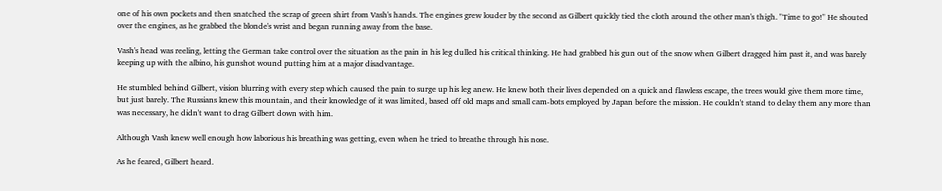one of his own pockets and then snatched the scrap of green shirt from Vash's hands. The engines grew louder by the second as Gilbert quickly tied the cloth around the other man's thigh. "Time to go!" He shouted over the engines, as he grabbed the blonde's wrist and began running away from the base.

Vash's head was reeling, letting the German take control over the situation as the pain in his leg dulled his critical thinking. He had grabbed his gun out of the snow when Gilbert dragged him past it, and was barely keeping up with the albino, his gunshot wound putting him at a major disadvantage.

He stumbled behind Gilbert, vision blurring with every step which caused the pain to surge up his leg anew. He knew both their lives depended on a quick and flawless escape, the trees would give them more time, but just barely. The Russians knew this mountain, and their knowledge of it was limited, based off old maps and small cam-bots employed by Japan before the mission. He couldn't stand to delay them any more than was necessary, he didn't want to drag Gilbert down with him.

Although Vash knew well enough how laborious his breathing was getting, even when he tried to breathe through his nose.

As he feared, Gilbert heard.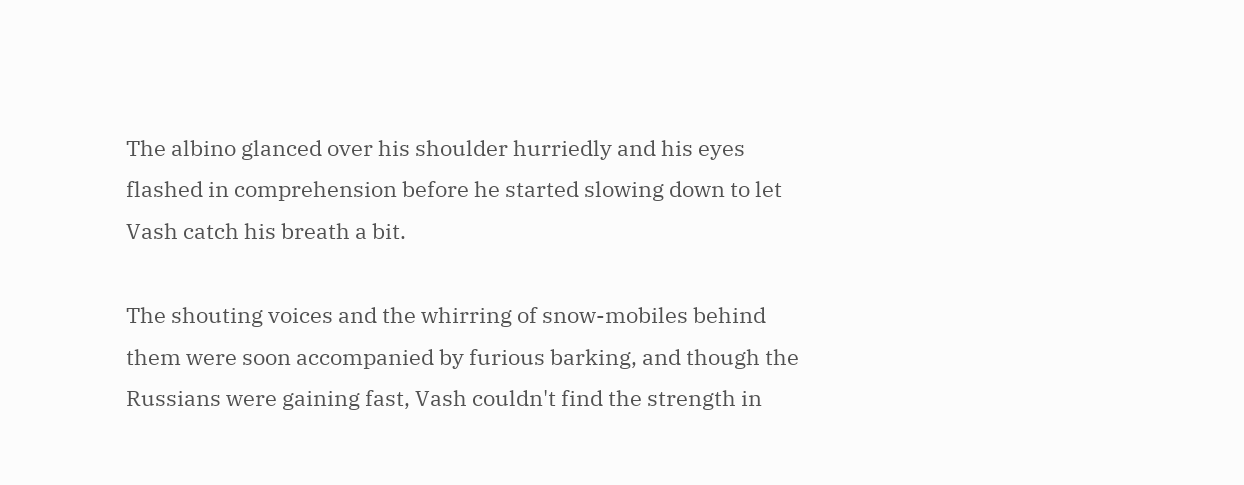The albino glanced over his shoulder hurriedly and his eyes flashed in comprehension before he started slowing down to let Vash catch his breath a bit.

The shouting voices and the whirring of snow-mobiles behind them were soon accompanied by furious barking, and though the Russians were gaining fast, Vash couldn't find the strength in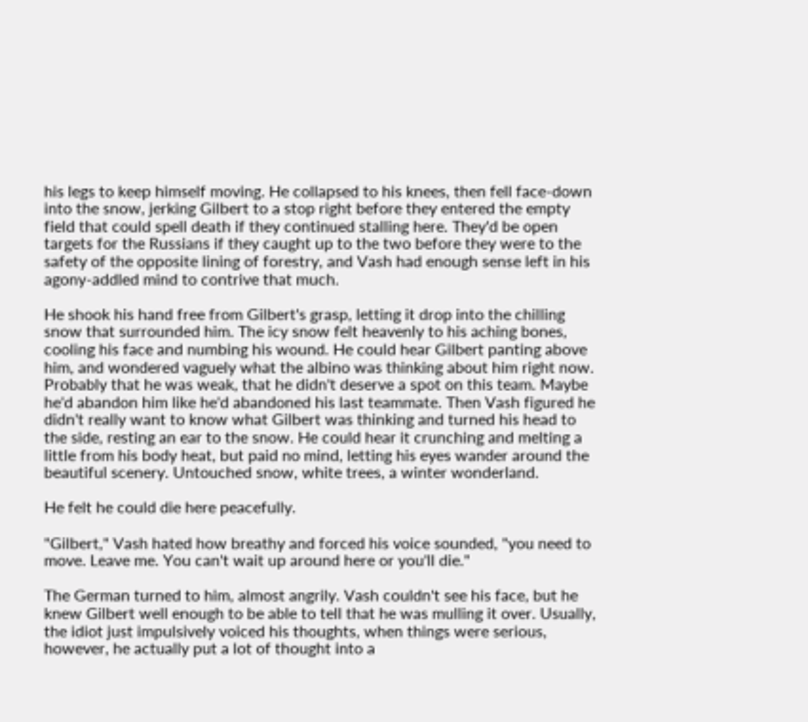his legs to keep himself moving. He collapsed to his knees, then fell face-down into the snow, jerking Gilbert to a stop right before they entered the empty field that could spell death if they continued stalling here. They'd be open targets for the Russians if they caught up to the two before they were to the safety of the opposite lining of forestry, and Vash had enough sense left in his agony-addled mind to contrive that much.

He shook his hand free from Gilbert's grasp, letting it drop into the chilling snow that surrounded him. The icy snow felt heavenly to his aching bones, cooling his face and numbing his wound. He could hear Gilbert panting above him, and wondered vaguely what the albino was thinking about him right now. Probably that he was weak, that he didn't deserve a spot on this team. Maybe he'd abandon him like he'd abandoned his last teammate. Then Vash figured he didn't really want to know what Gilbert was thinking and turned his head to the side, resting an ear to the snow. He could hear it crunching and melting a little from his body heat, but paid no mind, letting his eyes wander around the beautiful scenery. Untouched snow, white trees, a winter wonderland.

He felt he could die here peacefully.

"Gilbert," Vash hated how breathy and forced his voice sounded, "you need to move. Leave me. You can't wait up around here or you'll die."

The German turned to him, almost angrily. Vash couldn't see his face, but he knew Gilbert well enough to be able to tell that he was mulling it over. Usually, the idiot just impulsively voiced his thoughts, when things were serious, however, he actually put a lot of thought into a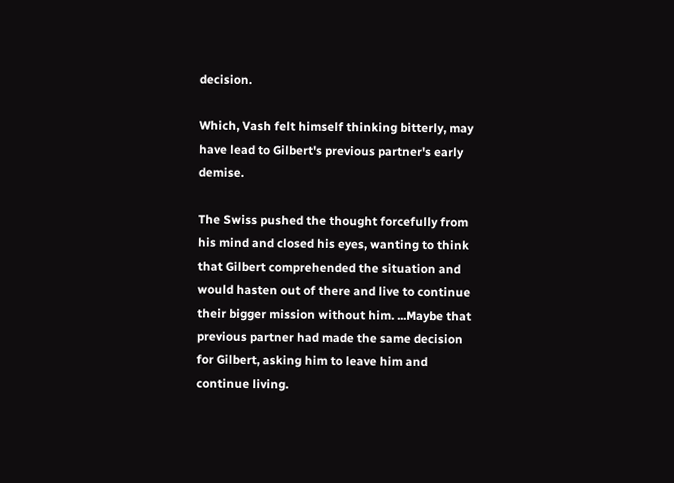decision.

Which, Vash felt himself thinking bitterly, may have lead to Gilbert's previous partner's early demise.

The Swiss pushed the thought forcefully from his mind and closed his eyes, wanting to think that Gilbert comprehended the situation and would hasten out of there and live to continue their bigger mission without him. ...Maybe that previous partner had made the same decision for Gilbert, asking him to leave him and continue living.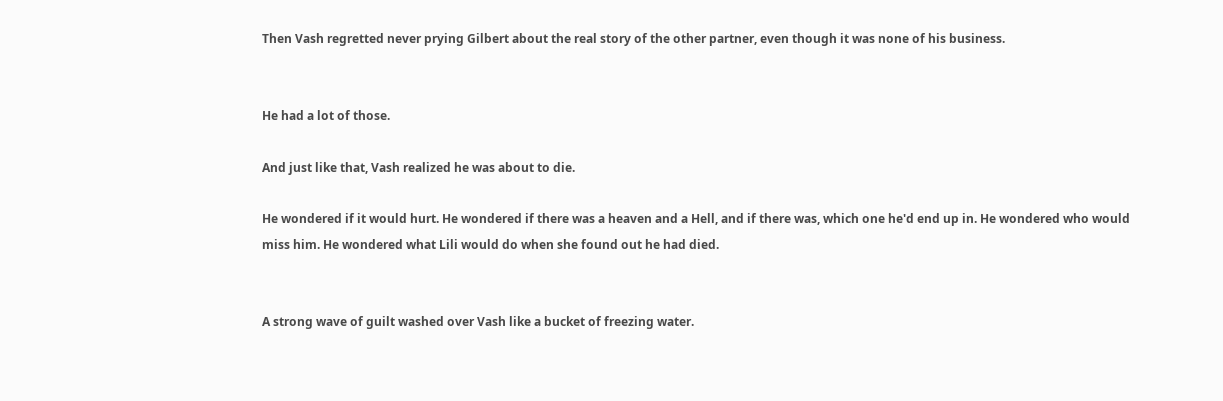Then Vash regretted never prying Gilbert about the real story of the other partner, even though it was none of his business.


He had a lot of those.

And just like that, Vash realized he was about to die.

He wondered if it would hurt. He wondered if there was a heaven and a Hell, and if there was, which one he'd end up in. He wondered who would miss him. He wondered what Lili would do when she found out he had died.


A strong wave of guilt washed over Vash like a bucket of freezing water.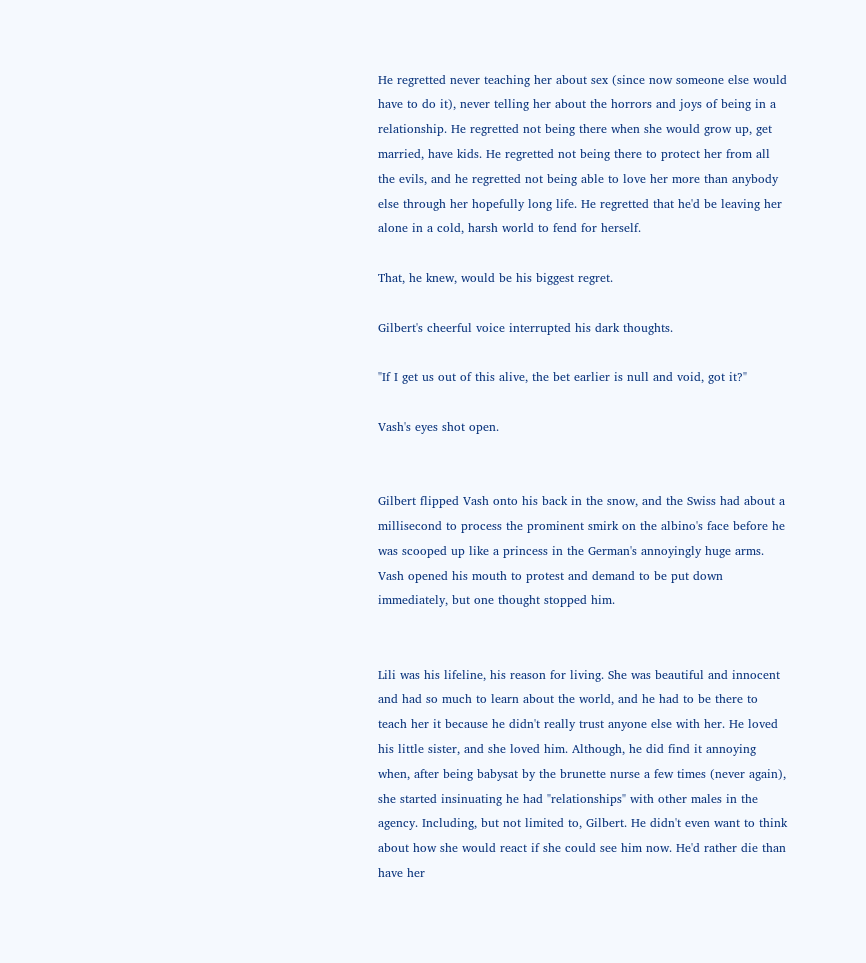He regretted never teaching her about sex (since now someone else would have to do it), never telling her about the horrors and joys of being in a relationship. He regretted not being there when she would grow up, get married, have kids. He regretted not being there to protect her from all the evils, and he regretted not being able to love her more than anybody else through her hopefully long life. He regretted that he'd be leaving her alone in a cold, harsh world to fend for herself.

That, he knew, would be his biggest regret.

Gilbert's cheerful voice interrupted his dark thoughts.

"If I get us out of this alive, the bet earlier is null and void, got it?"

Vash's eyes shot open.


Gilbert flipped Vash onto his back in the snow, and the Swiss had about a millisecond to process the prominent smirk on the albino's face before he was scooped up like a princess in the German's annoyingly huge arms. Vash opened his mouth to protest and demand to be put down immediately, but one thought stopped him.


Lili was his lifeline, his reason for living. She was beautiful and innocent and had so much to learn about the world, and he had to be there to teach her it because he didn't really trust anyone else with her. He loved his little sister, and she loved him. Although, he did find it annoying when, after being babysat by the brunette nurse a few times (never again), she started insinuating he had "relationships" with other males in the agency. Including, but not limited to, Gilbert. He didn't even want to think about how she would react if she could see him now. He'd rather die than have her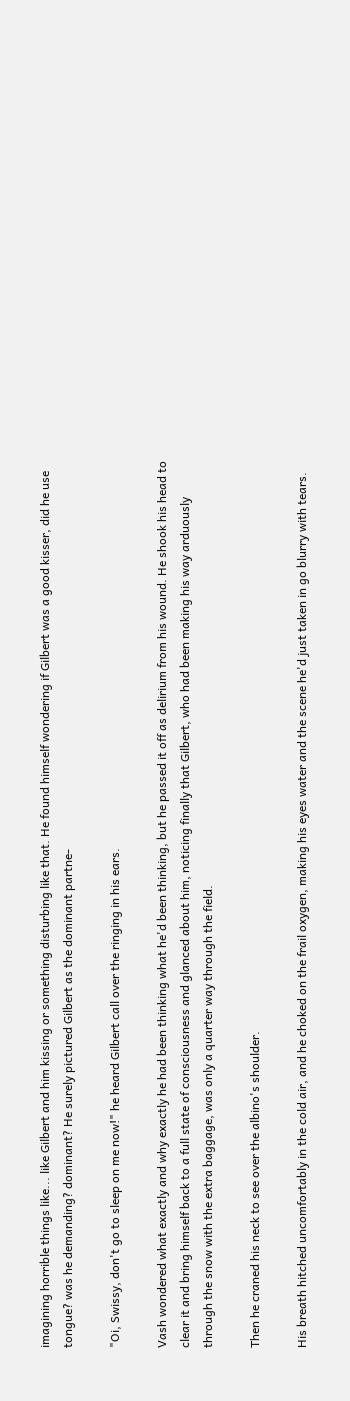imagining horrible things like... like Gilbert and him kissing or something disturbing like that. He found himself wondering if Gilbert was a good kisser, did he use tongue? was he demanding? dominant? He surely pictured Gilbert as the dominant partne-

"Oi, Swissy, don't go to sleep on me now!" he heard Gilbert call over the ringing in his ears.

Vash wondered what exactly and why exactly he had been thinking what he'd been thinking, but he passed it off as delirium from his wound. He shook his head to clear it and bring himself back to a full state of consciousness and glanced about him, noticing finally that Gilbert, who had been making his way arduously through the snow with the extra baggage, was only a quarter way through the field.

Then he craned his neck to see over the albino's shoulder.

His breath hitched uncomfortably in the cold air, and he choked on the frail oxygen, making his eyes water and the scene he'd just taken in go blurry with tears.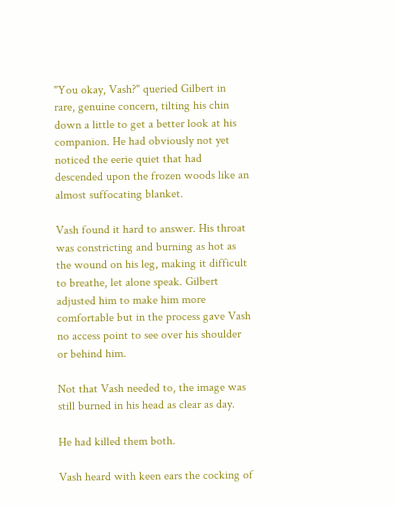"You okay, Vash?" queried Gilbert in rare, genuine concern, tilting his chin down a little to get a better look at his companion. He had obviously not yet noticed the eerie quiet that had descended upon the frozen woods like an almost suffocating blanket.

Vash found it hard to answer. His throat was constricting and burning as hot as the wound on his leg, making it difficult to breathe, let alone speak. Gilbert adjusted him to make him more comfortable but in the process gave Vash no access point to see over his shoulder or behind him.

Not that Vash needed to, the image was still burned in his head as clear as day.

He had killed them both.

Vash heard with keen ears the cocking of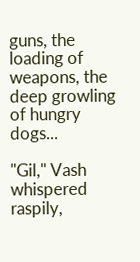guns, the loading of weapons, the deep growling of hungry dogs...

"Gil," Vash whispered raspily,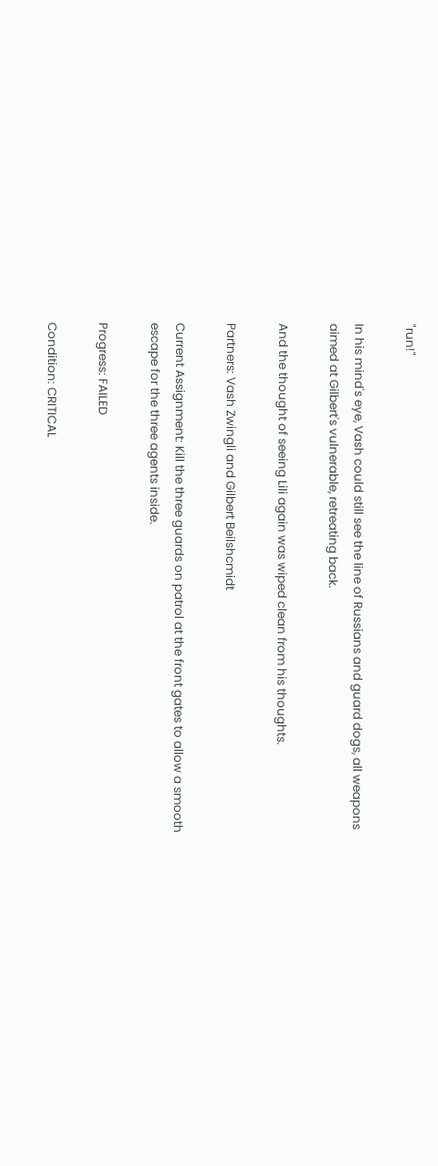"run!"

In his mind's eye, Vash could still see the line of Russians and guard dogs, all weapons aimed at Gilbert's vulnerable, retreating back.

And the thought of seeing Lili again was wiped clean from his thoughts.

Partners: Vash Zwingli and Gilbert Beilshcmidt

Current Assignment: Kill the three guards on patrol at the front gates to allow a smooth escape for the three agents inside.

Progress: FAILED

Condition: CRITICAL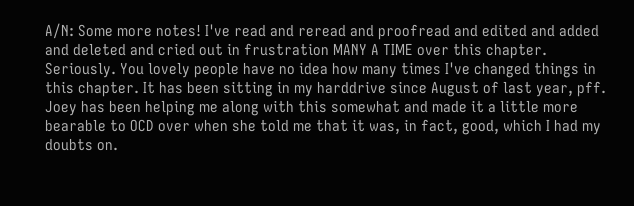A/N: Some more notes! I've read and reread and proofread and edited and added and deleted and cried out in frustration MANY A TIME over this chapter. Seriously. You lovely people have no idea how many times I've changed things in this chapter. It has been sitting in my harddrive since August of last year, pff. Joey has been helping me along with this somewhat and made it a little more bearable to OCD over when she told me that it was, in fact, good, which I had my doubts on.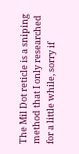The Mil Dot reticle is a sniping method that I only researched for a little while, sorry if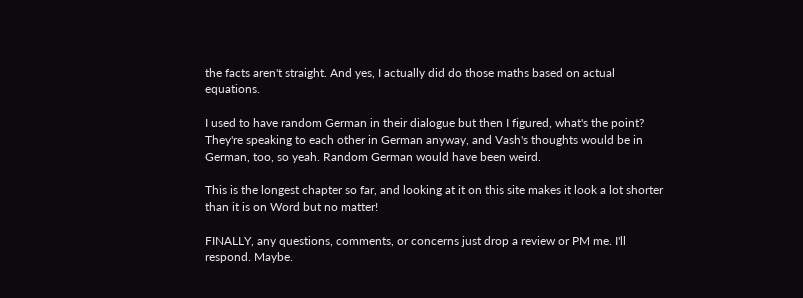the facts aren't straight. And yes, I actually did do those maths based on actual equations.

I used to have random German in their dialogue but then I figured, what's the point? They're speaking to each other in German anyway, and Vash's thoughts would be in German, too, so yeah. Random German would have been weird.

This is the longest chapter so far, and looking at it on this site makes it look a lot shorter than it is on Word but no matter!

FINALLY, any questions, comments, or concerns just drop a review or PM me. I'll respond. Maybe.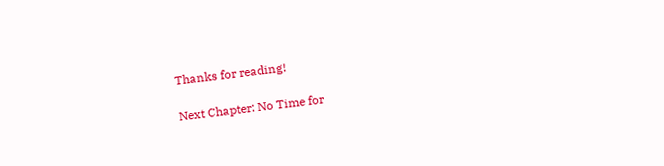Thanks for reading!

Next Chapter: No Time for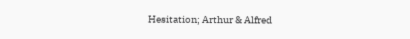Hesitation; Arthur & Alfred